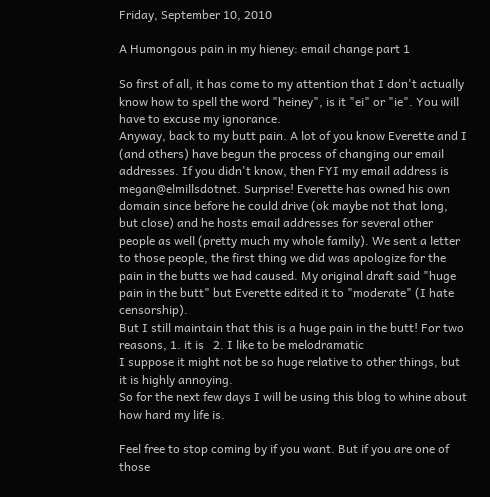Friday, September 10, 2010

A Humongous pain in my hieney: email change part 1

So first of all, it has come to my attention that I don't actually know how to spell the word "heiney", is it "ei" or "ie". You will have to excuse my ignorance.
Anyway, back to my butt pain. A lot of you know Everette and I (and others) have begun the process of changing our email addresses. If you didn't know, then FYI my email address is megan@elmillsdotnet. Surprise! Everette has owned his own domain since before he could drive (ok maybe not that long, but close) and he hosts email addresses for several other people as well (pretty much my whole family). We sent a letter to those people, the first thing we did was apologize for the pain in the butts we had caused. My original draft said "huge pain in the butt" but Everette edited it to "moderate" (I hate censorship).
But I still maintain that this is a huge pain in the butt! For two reasons, 1. it is   2. I like to be melodramatic
I suppose it might not be so huge relative to other things, but it is highly annoying.
So for the next few days I will be using this blog to whine about how hard my life is.

Feel free to stop coming by if you want. But if you are one of those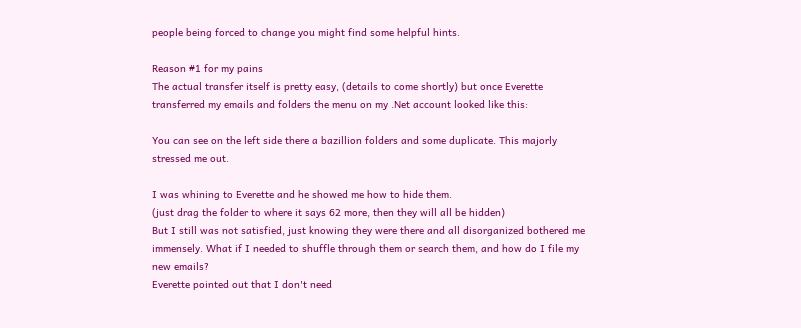people being forced to change you might find some helpful hints.

Reason #1 for my pains
The actual transfer itself is pretty easy, (details to come shortly) but once Everette transferred my emails and folders the menu on my .Net account looked like this:

You can see on the left side there a bazillion folders and some duplicate. This majorly stressed me out.

I was whining to Everette and he showed me how to hide them.
(just drag the folder to where it says 62 more, then they will all be hidden)
But I still was not satisfied, just knowing they were there and all disorganized bothered me immensely. What if I needed to shuffle through them or search them, and how do I file my new emails?
Everette pointed out that I don't need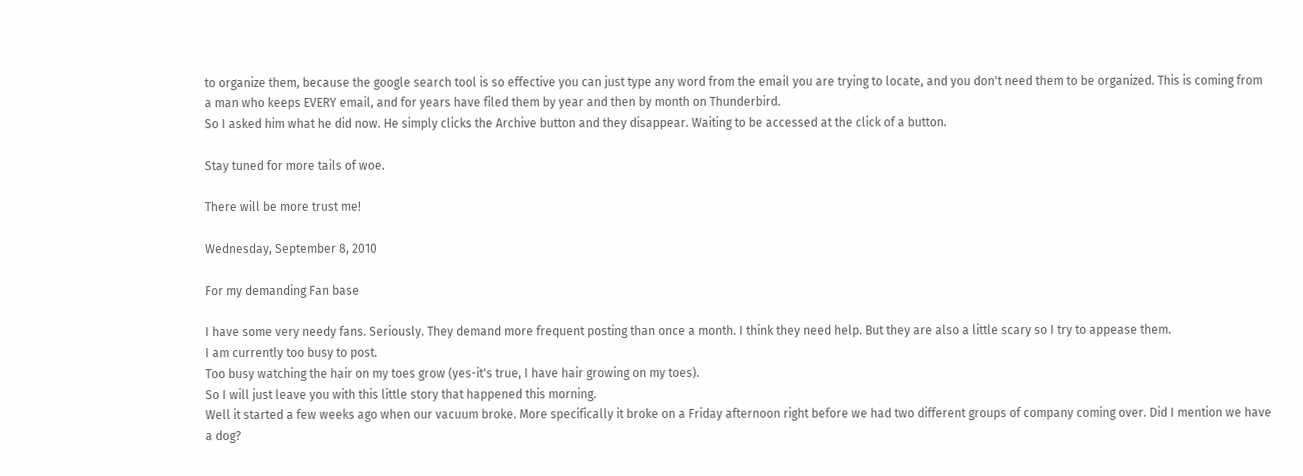to organize them, because the google search tool is so effective you can just type any word from the email you are trying to locate, and you don't need them to be organized. This is coming from a man who keeps EVERY email, and for years have filed them by year and then by month on Thunderbird.
So I asked him what he did now. He simply clicks the Archive button and they disappear. Waiting to be accessed at the click of a button.

Stay tuned for more tails of woe.

There will be more trust me!

Wednesday, September 8, 2010

For my demanding Fan base

I have some very needy fans. Seriously. They demand more frequent posting than once a month. I think they need help. But they are also a little scary so I try to appease them.
I am currently too busy to post.
Too busy watching the hair on my toes grow (yes-it's true, I have hair growing on my toes).
So I will just leave you with this little story that happened this morning.
Well it started a few weeks ago when our vacuum broke. More specifically it broke on a Friday afternoon right before we had two different groups of company coming over. Did I mention we have a dog?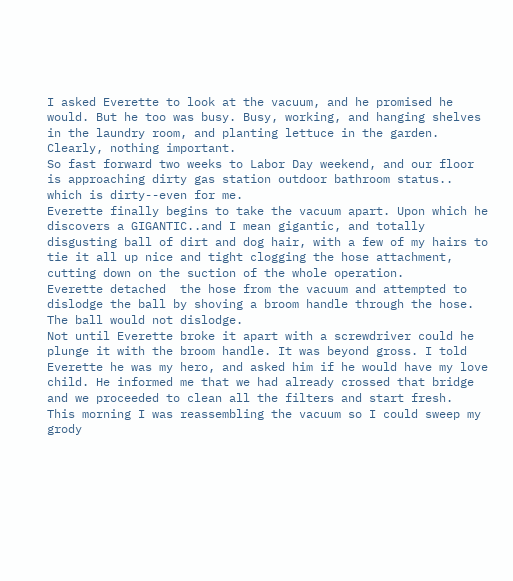I asked Everette to look at the vacuum, and he promised he would. But he too was busy. Busy, working, and hanging shelves in the laundry room, and planting lettuce in the garden. Clearly, nothing important.
So fast forward two weeks to Labor Day weekend, and our floor is approaching dirty gas station outdoor bathroom status.. which is dirty--even for me.
Everette finally begins to take the vacuum apart. Upon which he discovers a GIGANTIC..and I mean gigantic, and totally disgusting ball of dirt and dog hair, with a few of my hairs to tie it all up nice and tight clogging the hose attachment, cutting down on the suction of the whole operation.
Everette detached  the hose from the vacuum and attempted to dislodge the ball by shoving a broom handle through the hose. The ball would not dislodge.
Not until Everette broke it apart with a screwdriver could he plunge it with the broom handle. It was beyond gross. I told Everette he was my hero, and asked him if he would have my love child. He informed me that we had already crossed that bridge and we proceeded to clean all the filters and start fresh.
This morning I was reassembling the vacuum so I could sweep my grody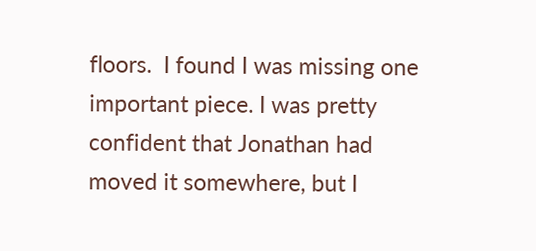floors.  I found I was missing one important piece. I was pretty confident that Jonathan had moved it somewhere, but I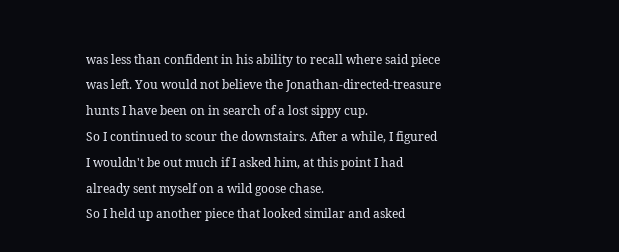was less than confident in his ability to recall where said piece was left. You would not believe the Jonathan-directed-treasure hunts I have been on in search of a lost sippy cup.
So I continued to scour the downstairs. After a while, I figured I wouldn't be out much if I asked him, at this point I had already sent myself on a wild goose chase.
So I held up another piece that looked similar and asked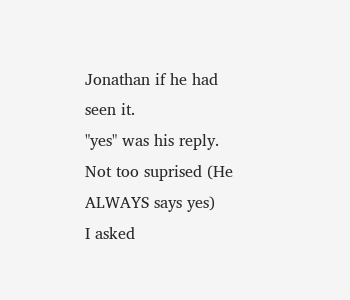Jonathan if he had seen it.
"yes" was his reply.
Not too suprised (He ALWAYS says yes)
I asked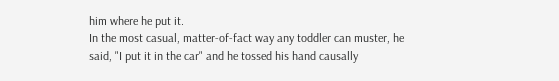him where he put it.
In the most casual, matter-of-fact way any toddler can muster, he said, "I put it in the car" and he tossed his hand causally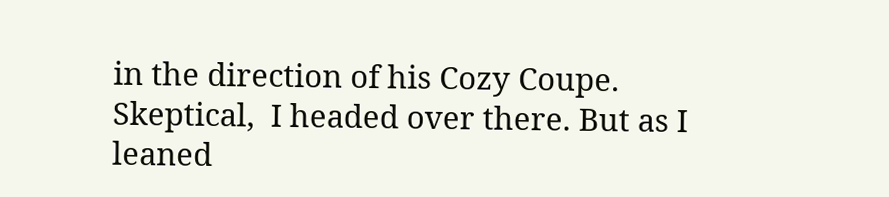in the direction of his Cozy Coupe.
Skeptical,  I headed over there. But as I leaned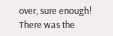over, sure enough! There was the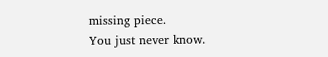missing piece.
You just never know.